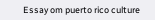Essay om puerto rico culture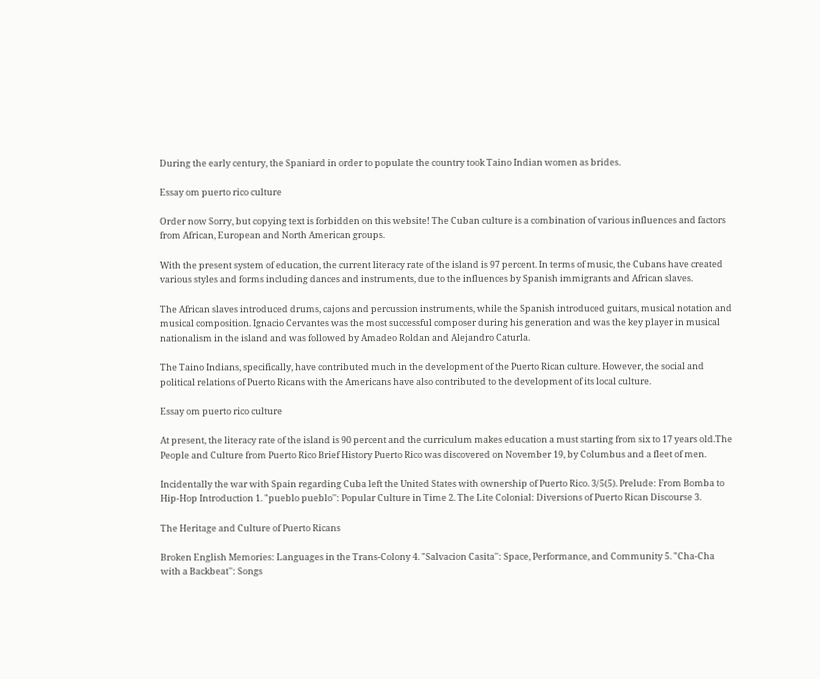During the early century, the Spaniard in order to populate the country took Taino Indian women as brides.

Essay om puerto rico culture

Order now Sorry, but copying text is forbidden on this website! The Cuban culture is a combination of various influences and factors from African, European and North American groups.

With the present system of education, the current literacy rate of the island is 97 percent. In terms of music, the Cubans have created various styles and forms including dances and instruments, due to the influences by Spanish immigrants and African slaves.

The African slaves introduced drums, cajons and percussion instruments, while the Spanish introduced guitars, musical notation and musical composition. Ignacio Cervantes was the most successful composer during his generation and was the key player in musical nationalism in the island and was followed by Amadeo Roldan and Alejandro Caturla.

The Taino Indians, specifically, have contributed much in the development of the Puerto Rican culture. However, the social and political relations of Puerto Ricans with the Americans have also contributed to the development of its local culture.

Essay om puerto rico culture

At present, the literacy rate of the island is 90 percent and the curriculum makes education a must starting from six to 17 years old.The People and Culture from Puerto Rico Brief History Puerto Rico was discovered on November 19, by Columbus and a fleet of men.

Incidentally the war with Spain regarding Cuba left the United States with ownership of Puerto Rico. 3/5(5). Prelude: From Bomba to Hip-Hop Introduction 1. "pueblo pueblo'': Popular Culture in Time 2. The Lite Colonial: Diversions of Puerto Rican Discourse 3.

The Heritage and Culture of Puerto Ricans

Broken English Memories: Languages in the Trans-Colony 4. "Salvacion Casita'': Space, Performance, and Community 5. "Cha-Cha with a Backbeat'': Songs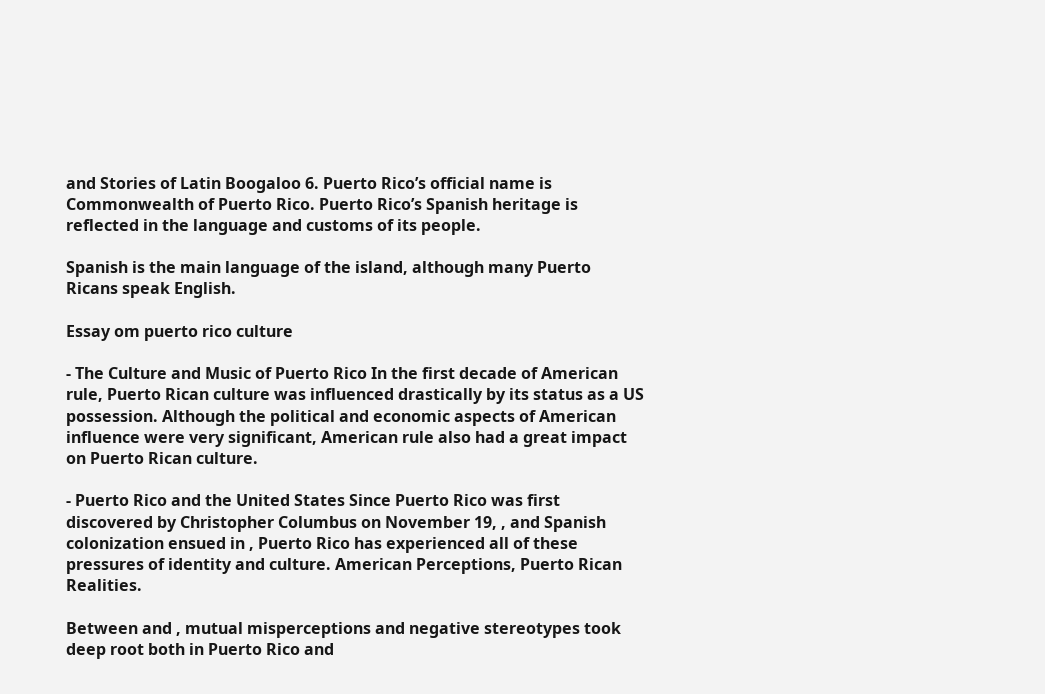and Stories of Latin Boogaloo 6. Puerto Rico’s official name is Commonwealth of Puerto Rico. Puerto Rico’s Spanish heritage is reflected in the language and customs of its people.

Spanish is the main language of the island, although many Puerto Ricans speak English.

Essay om puerto rico culture

- The Culture and Music of Puerto Rico In the first decade of American rule, Puerto Rican culture was influenced drastically by its status as a US possession. Although the political and economic aspects of American influence were very significant, American rule also had a great impact on Puerto Rican culture.

- Puerto Rico and the United States Since Puerto Rico was first discovered by Christopher Columbus on November 19, , and Spanish colonization ensued in , Puerto Rico has experienced all of these pressures of identity and culture. American Perceptions, Puerto Rican Realities.

Between and , mutual misperceptions and negative stereotypes took deep root both in Puerto Rico and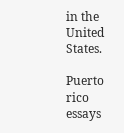in the United States.

Puerto rico essays